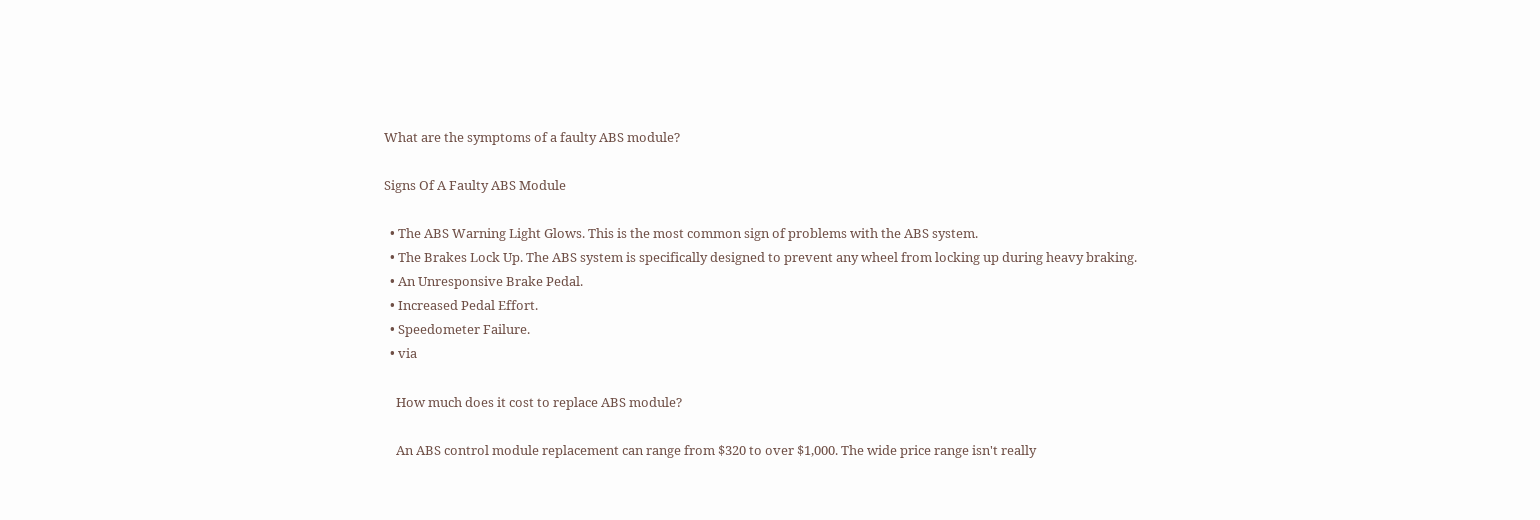What are the symptoms of a faulty ABS module?

Signs Of A Faulty ABS Module

  • The ABS Warning Light Glows. This is the most common sign of problems with the ABS system.
  • The Brakes Lock Up. The ABS system is specifically designed to prevent any wheel from locking up during heavy braking.
  • An Unresponsive Brake Pedal.
  • Increased Pedal Effort.
  • Speedometer Failure.
  • via

    How much does it cost to replace ABS module?

    An ABS control module replacement can range from $320 to over $1,000. The wide price range isn't really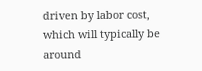driven by labor cost, which will typically be around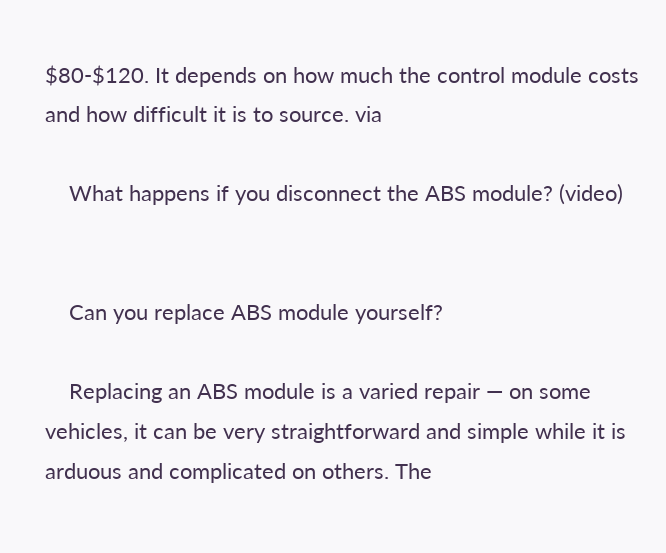$80-$120. It depends on how much the control module costs and how difficult it is to source. via

    What happens if you disconnect the ABS module? (video)


    Can you replace ABS module yourself?

    Replacing an ABS module is a varied repair — on some vehicles, it can be very straightforward and simple while it is arduous and complicated on others. The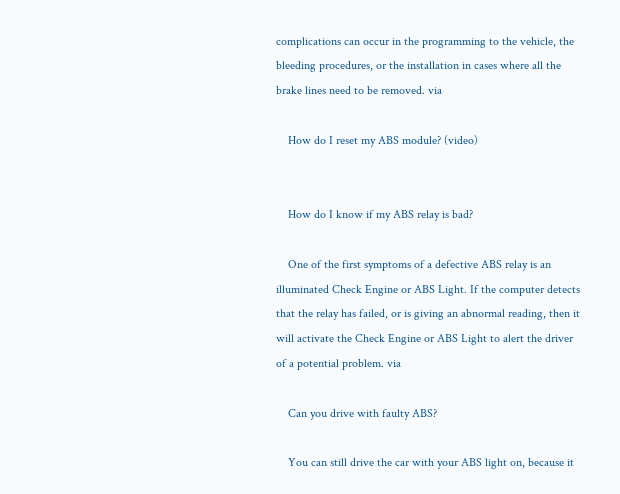complications can occur in the programming to the vehicle, the bleeding procedures, or the installation in cases where all the brake lines need to be removed. via

    How do I reset my ABS module? (video)


    How do I know if my ABS relay is bad?

    One of the first symptoms of a defective ABS relay is an illuminated Check Engine or ABS Light. If the computer detects that the relay has failed, or is giving an abnormal reading, then it will activate the Check Engine or ABS Light to alert the driver of a potential problem. via

    Can you drive with faulty ABS?

    You can still drive the car with your ABS light on, because it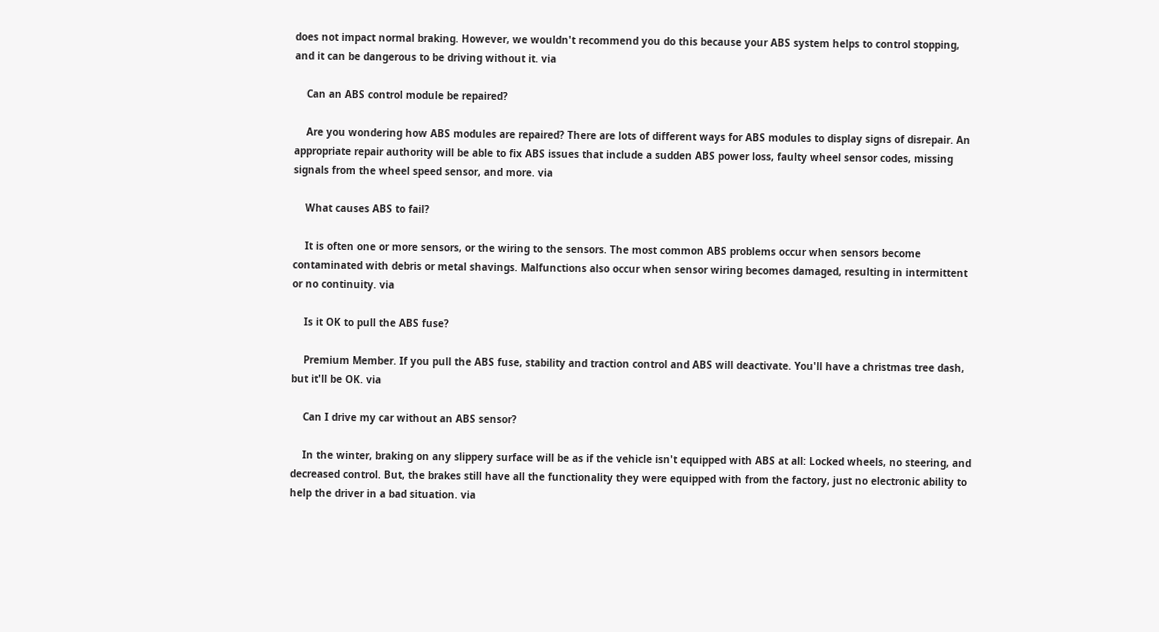does not impact normal braking. However, we wouldn't recommend you do this because your ABS system helps to control stopping, and it can be dangerous to be driving without it. via

    Can an ABS control module be repaired?

    Are you wondering how ABS modules are repaired? There are lots of different ways for ABS modules to display signs of disrepair. An appropriate repair authority will be able to fix ABS issues that include a sudden ABS power loss, faulty wheel sensor codes, missing signals from the wheel speed sensor, and more. via

    What causes ABS to fail?

    It is often one or more sensors, or the wiring to the sensors. The most common ABS problems occur when sensors become contaminated with debris or metal shavings. Malfunctions also occur when sensor wiring becomes damaged, resulting in intermittent or no continuity. via

    Is it OK to pull the ABS fuse?

    Premium Member. If you pull the ABS fuse, stability and traction control and ABS will deactivate. You'll have a christmas tree dash, but it'll be OK. via

    Can I drive my car without an ABS sensor?

    In the winter, braking on any slippery surface will be as if the vehicle isn't equipped with ABS at all: Locked wheels, no steering, and decreased control. But, the brakes still have all the functionality they were equipped with from the factory, just no electronic ability to help the driver in a bad situation. via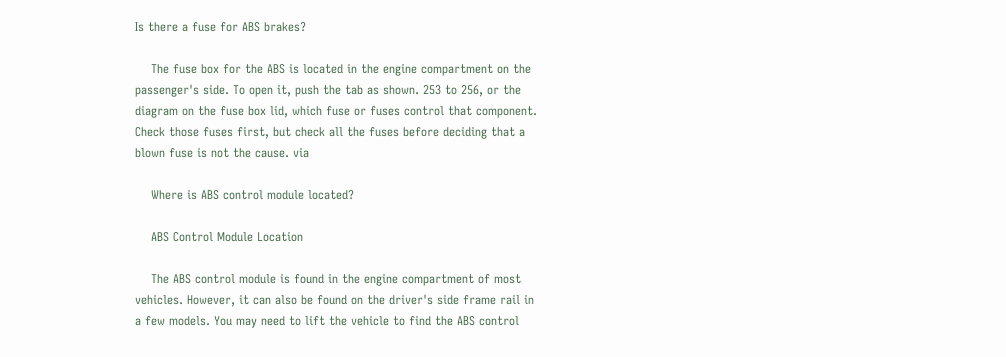Is there a fuse for ABS brakes?

    The fuse box for the ABS is located in the engine compartment on the passenger's side. To open it, push the tab as shown. 253 to 256, or the diagram on the fuse box lid, which fuse or fuses control that component. Check those fuses first, but check all the fuses before deciding that a blown fuse is not the cause. via

    Where is ABS control module located?

    ABS Control Module Location

    The ABS control module is found in the engine compartment of most vehicles. However, it can also be found on the driver's side frame rail in a few models. You may need to lift the vehicle to find the ABS control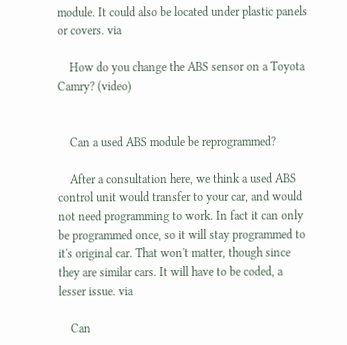module. It could also be located under plastic panels or covers. via

    How do you change the ABS sensor on a Toyota Camry? (video)


    Can a used ABS module be reprogrammed?

    After a consultation here, we think a used ABS control unit would transfer to your car, and would not need programming to work. In fact it can only be programmed once, so it will stay programmed to it's original car. That won't matter, though since they are similar cars. It will have to be coded, a lesser issue. via

    Can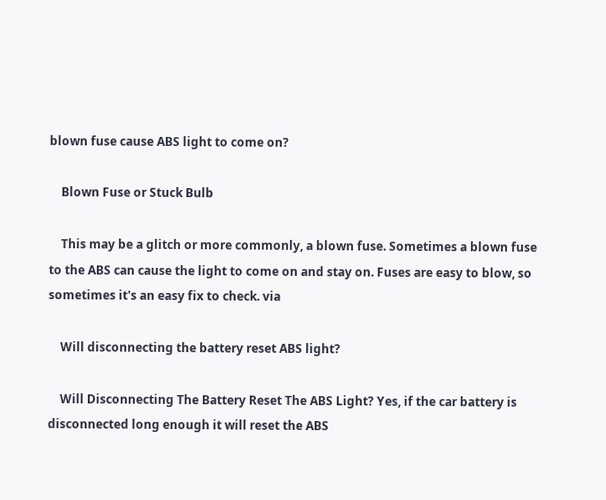blown fuse cause ABS light to come on?

    Blown Fuse or Stuck Bulb

    This may be a glitch or more commonly, a blown fuse. Sometimes a blown fuse to the ABS can cause the light to come on and stay on. Fuses are easy to blow, so sometimes it's an easy fix to check. via

    Will disconnecting the battery reset ABS light?

    Will Disconnecting The Battery Reset The ABS Light? Yes, if the car battery is disconnected long enough it will reset the ABS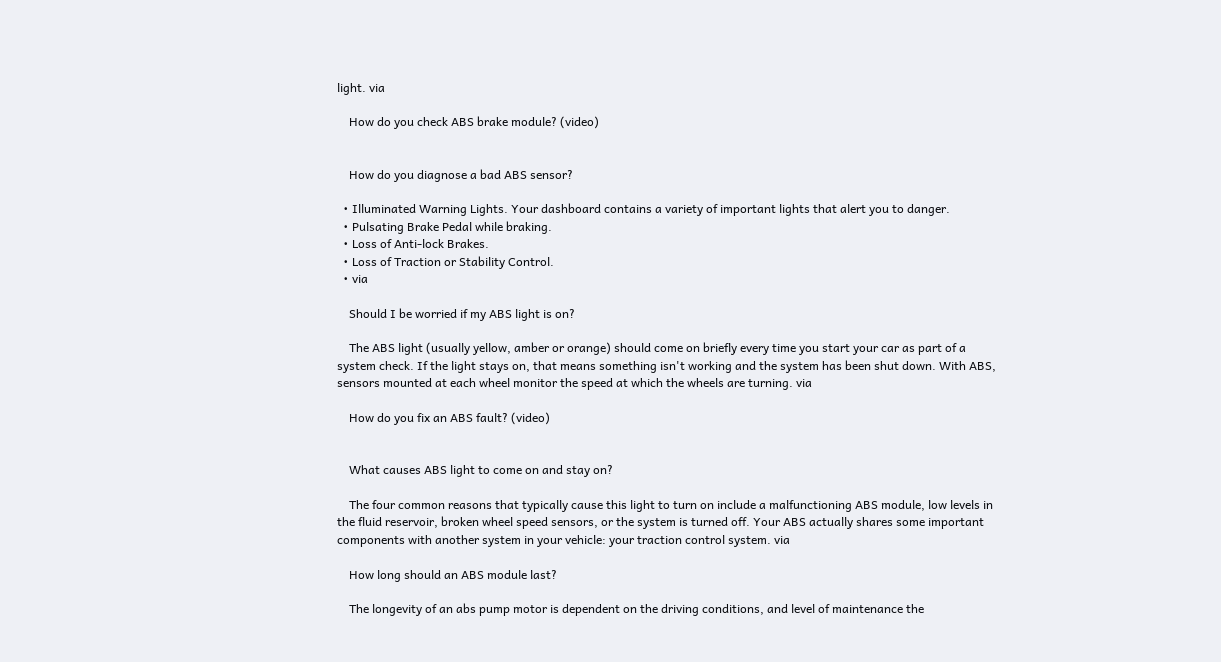light. via

    How do you check ABS brake module? (video)


    How do you diagnose a bad ABS sensor?

  • Illuminated Warning Lights. Your dashboard contains a variety of important lights that alert you to danger.
  • Pulsating Brake Pedal while braking.
  • Loss of Anti-lock Brakes.
  • Loss of Traction or Stability Control.
  • via

    Should I be worried if my ABS light is on?

    The ABS light (usually yellow, amber or orange) should come on briefly every time you start your car as part of a system check. If the light stays on, that means something isn't working and the system has been shut down. With ABS, sensors mounted at each wheel monitor the speed at which the wheels are turning. via

    How do you fix an ABS fault? (video)


    What causes ABS light to come on and stay on?

    The four common reasons that typically cause this light to turn on include a malfunctioning ABS module, low levels in the fluid reservoir, broken wheel speed sensors, or the system is turned off. Your ABS actually shares some important components with another system in your vehicle: your traction control system. via

    How long should an ABS module last?

    The longevity of an abs pump motor is dependent on the driving conditions, and level of maintenance the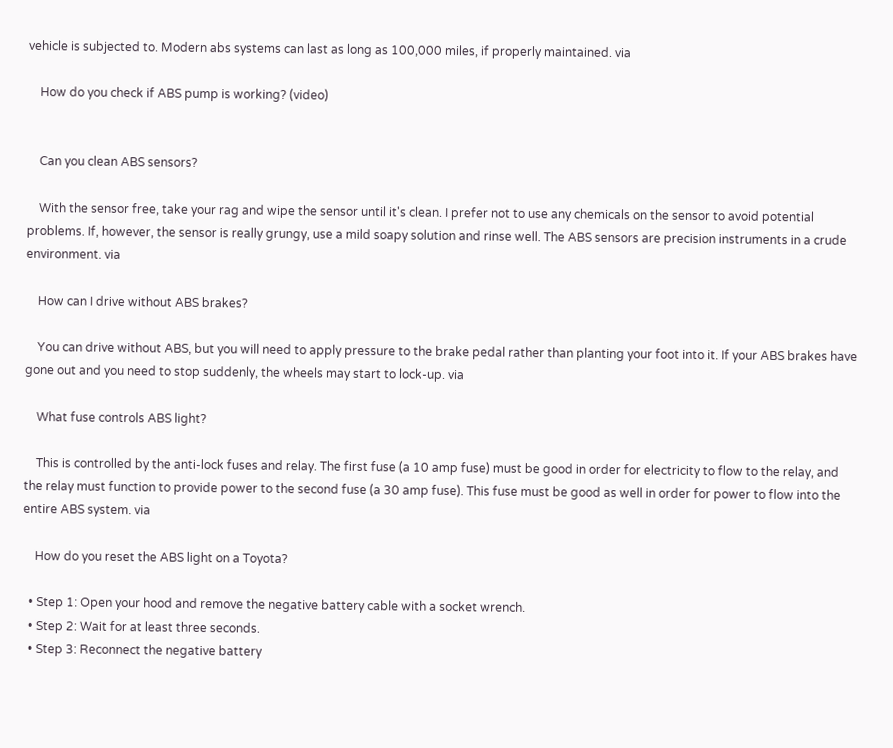vehicle is subjected to. Modern abs systems can last as long as 100,000 miles, if properly maintained. via

    How do you check if ABS pump is working? (video)


    Can you clean ABS sensors?

    With the sensor free, take your rag and wipe the sensor until it's clean. I prefer not to use any chemicals on the sensor to avoid potential problems. If, however, the sensor is really grungy, use a mild soapy solution and rinse well. The ABS sensors are precision instruments in a crude environment. via

    How can I drive without ABS brakes?

    You can drive without ABS, but you will need to apply pressure to the brake pedal rather than planting your foot into it. If your ABS brakes have gone out and you need to stop suddenly, the wheels may start to lock-up. via

    What fuse controls ABS light?

    This is controlled by the anti-lock fuses and relay. The first fuse (a 10 amp fuse) must be good in order for electricity to flow to the relay, and the relay must function to provide power to the second fuse (a 30 amp fuse). This fuse must be good as well in order for power to flow into the entire ABS system. via

    How do you reset the ABS light on a Toyota?

  • Step 1: Open your hood and remove the negative battery cable with a socket wrench.
  • Step 2: Wait for at least three seconds.
  • Step 3: Reconnect the negative battery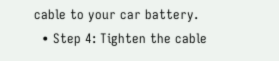cable to your car battery.
  • Step 4: Tighten the cable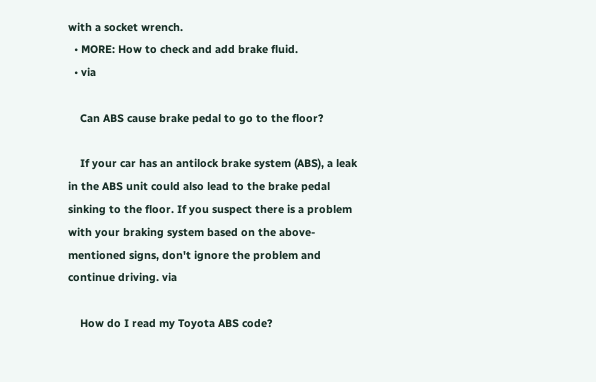with a socket wrench.
  • MORE: How to check and add brake fluid.
  • via

    Can ABS cause brake pedal to go to the floor?

    If your car has an antilock brake system (ABS), a leak in the ABS unit could also lead to the brake pedal sinking to the floor. If you suspect there is a problem with your braking system based on the above-mentioned signs, don't ignore the problem and continue driving. via

    How do I read my Toyota ABS code?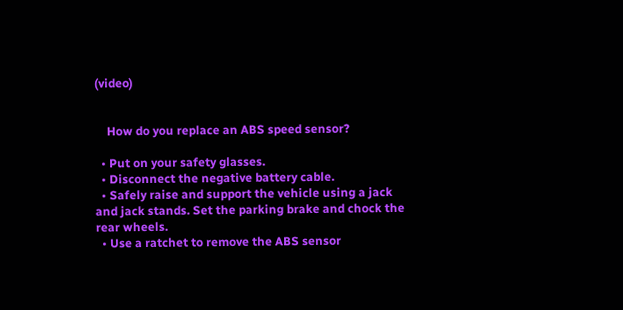(video)


    How do you replace an ABS speed sensor?

  • Put on your safety glasses.
  • Disconnect the negative battery cable.
  • Safely raise and support the vehicle using a jack and jack stands. Set the parking brake and chock the rear wheels.
  • Use a ratchet to remove the ABS sensor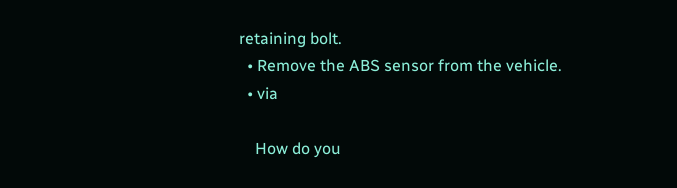retaining bolt.
  • Remove the ABS sensor from the vehicle.
  • via

    How do you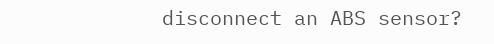disconnect an ABS sensor?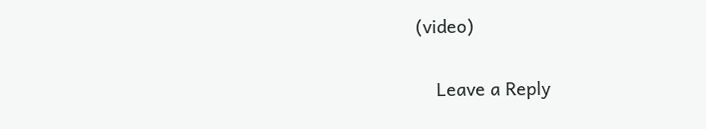(video)


    Leave a Reply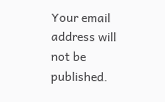Your email address will not be published.